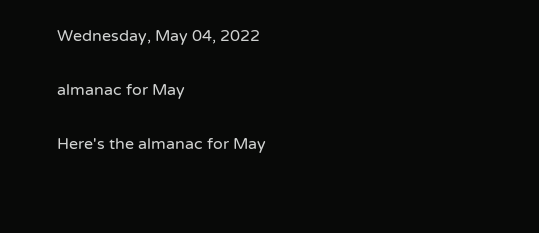Wednesday, May 04, 2022

almanac for May

Here's the almanac for May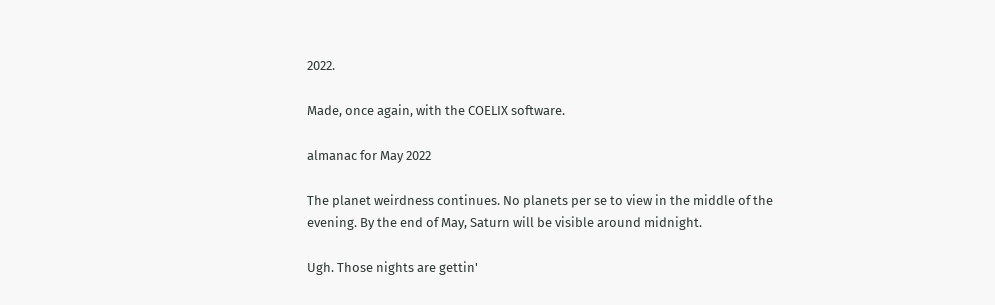2022.

Made, once again, with the COELIX software.

almanac for May 2022

The planet weirdness continues. No planets per se to view in the middle of the evening. By the end of May, Saturn will be visible around midnight.

Ugh. Those nights are gettin'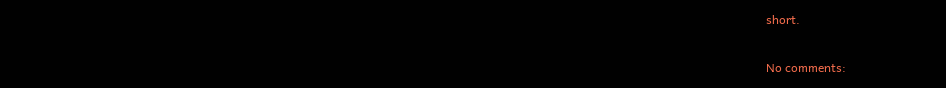short.

No comments: